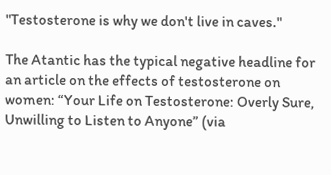"Testosterone is why we don't live in caves."

The Atantic has the typical negative headline for an article on the effects of testosterone on women: “Your Life on Testosterone: Overly Sure, Unwilling to Listen to Anyone” (via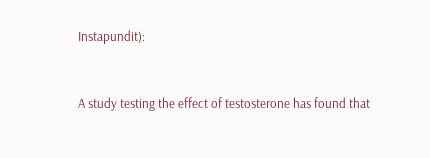Instapundit):


A study testing the effect of testosterone has found that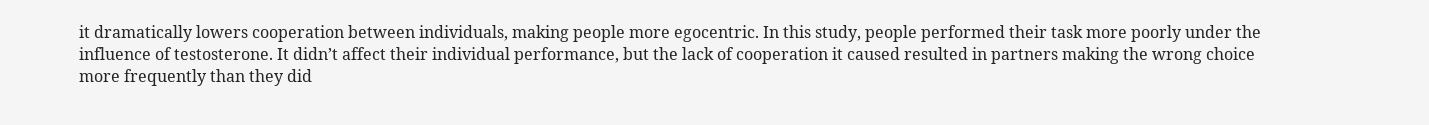it dramatically lowers cooperation between individuals, making people more egocentric. In this study, people performed their task more poorly under the influence of testosterone. It didn’t affect their individual performance, but the lack of cooperation it caused resulted in partners making the wrong choice more frequently than they did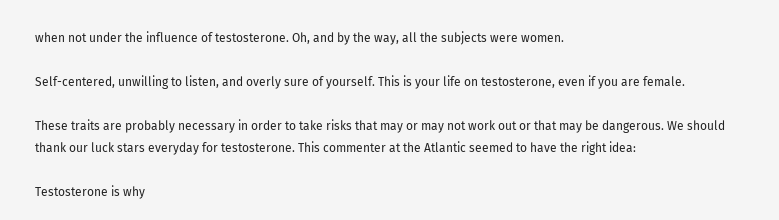when not under the influence of testosterone. Oh, and by the way, all the subjects were women.

Self-centered, unwilling to listen, and overly sure of yourself. This is your life on testosterone, even if you are female.

These traits are probably necessary in order to take risks that may or may not work out or that may be dangerous. We should thank our luck stars everyday for testosterone. This commenter at the Atlantic seemed to have the right idea:

Testosterone is why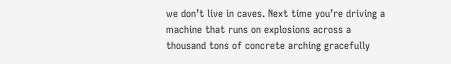we don’t live in caves. Next time you’re driving a machine that runs on explosions across a thousand tons of concrete arching gracefully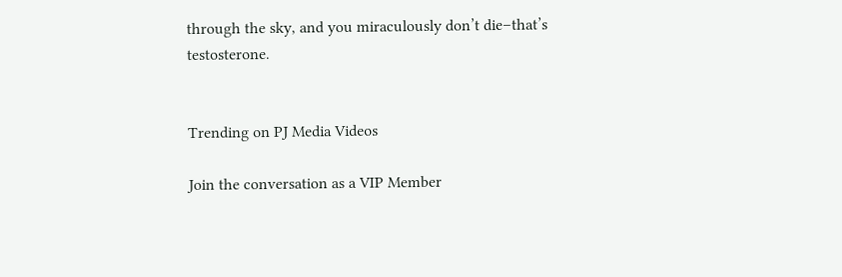through the sky, and you miraculously don’t die–that’s testosterone.


Trending on PJ Media Videos

Join the conversation as a VIP Member